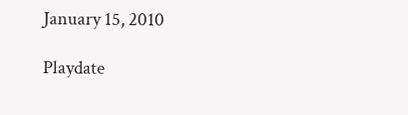January 15, 2010

Playdate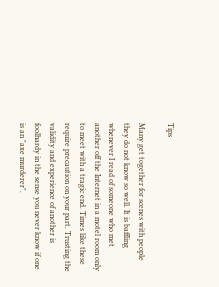Tips

Many get together for scenes with people they do not know so well. It is baffling whenever I read of someone who met another off the Internet in a motel room only to meet with a tragic end. Times like these require precaution on your part. Trusting the validity and experience of another is foolhardy in the sense you never know if one is an "axe murderer".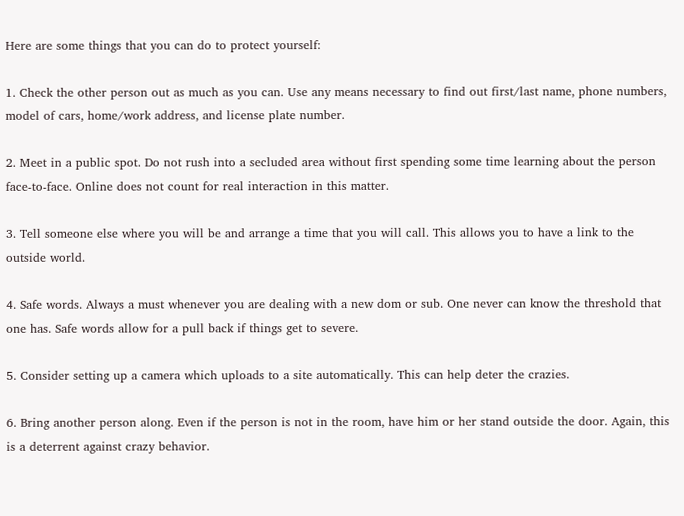Here are some things that you can do to protect yourself:

1. Check the other person out as much as you can. Use any means necessary to find out first/last name, phone numbers, model of cars, home/work address, and license plate number.

2. Meet in a public spot. Do not rush into a secluded area without first spending some time learning about the person face-to-face. Online does not count for real interaction in this matter.

3. Tell someone else where you will be and arrange a time that you will call. This allows you to have a link to the outside world.

4. Safe words. Always a must whenever you are dealing with a new dom or sub. One never can know the threshold that one has. Safe words allow for a pull back if things get to severe.

5. Consider setting up a camera which uploads to a site automatically. This can help deter the crazies.

6. Bring another person along. Even if the person is not in the room, have him or her stand outside the door. Again, this is a deterrent against crazy behavior.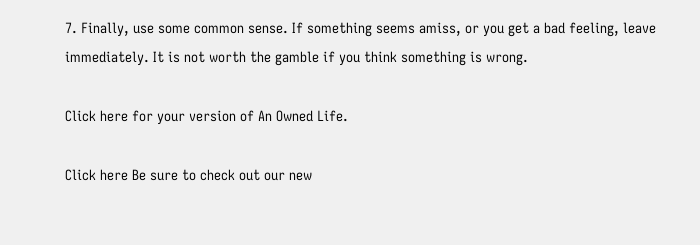7. Finally, use some common sense. If something seems amiss, or you get a bad feeling, leave immediately. It is not worth the gamble if you think something is wrong.

Click here for your version of An Owned Life.

Click here Be sure to check out our new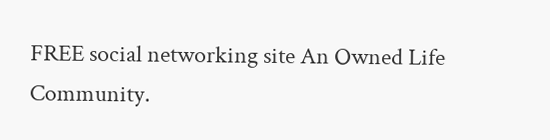FREE social networking site An Owned Life Community.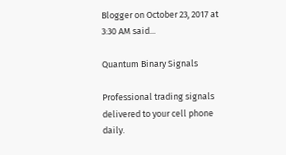Blogger on October 23, 2017 at 3:30 AM said...

Quantum Binary Signals

Professional trading signals delivered to your cell phone daily.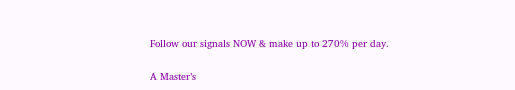Follow our signals NOW & make up to 270% per day.


A Master’s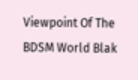Viewpoint Of The BDSM World Blak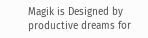Magik is Designed by productive dreams for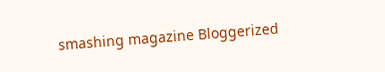smashing magazine Bloggerized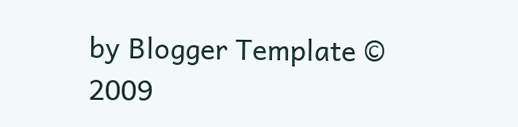by Blogger Template © 2009